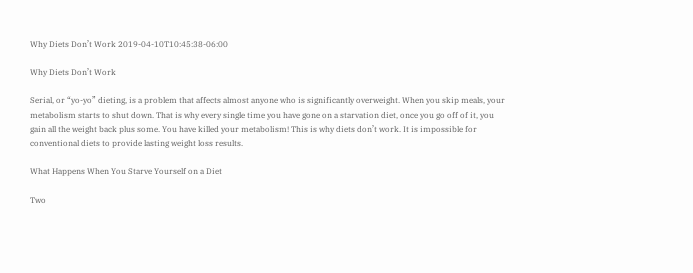Why Diets Don’t Work 2019-04-10T10:45:38-06:00

Why Diets Don’t Work

Serial, or “yo-yo” dieting, is a problem that affects almost anyone who is significantly overweight. When you skip meals, your metabolism starts to shut down. That is why every single time you have gone on a starvation diet, once you go off of it, you gain all the weight back plus some. You have killed your metabolism! This is why diets don’t work. It is impossible for conventional diets to provide lasting weight loss results.

What Happens When You Starve Yourself on a Diet

Two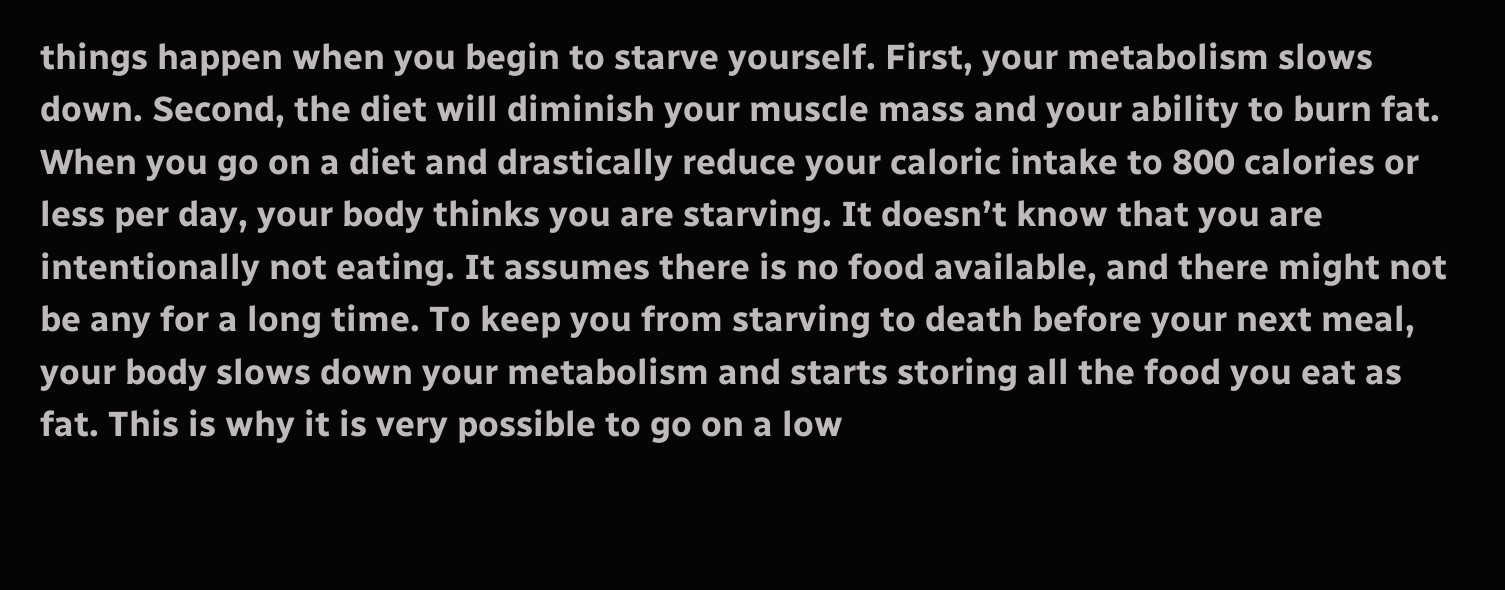things happen when you begin to starve yourself. First, your metabolism slows down. Second, the diet will diminish your muscle mass and your ability to burn fat. When you go on a diet and drastically reduce your caloric intake to 800 calories or less per day, your body thinks you are starving. It doesn’t know that you are intentionally not eating. It assumes there is no food available, and there might not be any for a long time. To keep you from starving to death before your next meal, your body slows down your metabolism and starts storing all the food you eat as fat. This is why it is very possible to go on a low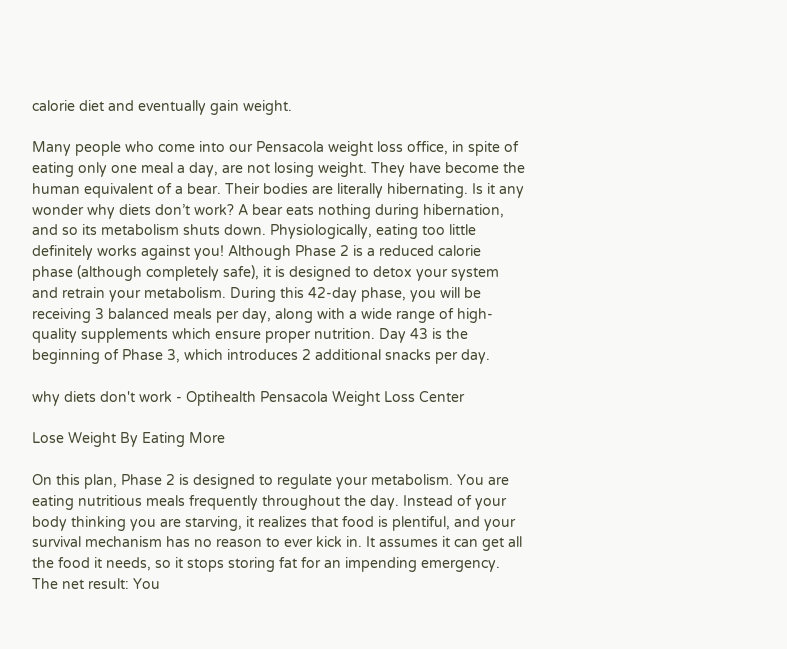calorie diet and eventually gain weight.

Many people who come into our Pensacola weight loss office, in spite of eating only one meal a day, are not losing weight. They have become the human equivalent of a bear. Their bodies are literally hibernating. Is it any wonder why diets don’t work? A bear eats nothing during hibernation, and so its metabolism shuts down. Physiologically, eating too little definitely works against you! Although Phase 2 is a reduced calorie phase (although completely safe), it is designed to detox your system and retrain your metabolism. During this 42-day phase, you will be receiving 3 balanced meals per day, along with a wide range of high-quality supplements which ensure proper nutrition. Day 43 is the beginning of Phase 3, which introduces 2 additional snacks per day.

why diets don't work - Optihealth Pensacola Weight Loss Center

Lose Weight By Eating More

On this plan, Phase 2 is designed to regulate your metabolism. You are eating nutritious meals frequently throughout the day. Instead of your body thinking you are starving, it realizes that food is plentiful, and your survival mechanism has no reason to ever kick in. It assumes it can get all the food it needs, so it stops storing fat for an impending emergency. The net result: You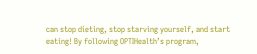can stop dieting, stop starving yourself, and start eating! By following OPTIHealth’s program,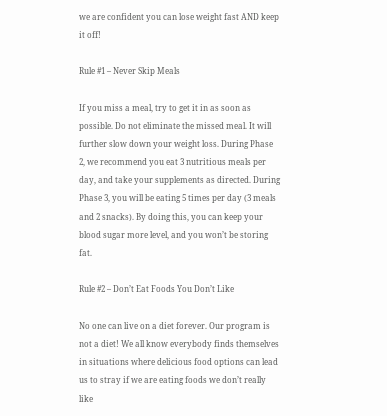we are confident you can lose weight fast AND keep it off!

Rule #1 – Never Skip Meals

If you miss a meal, try to get it in as soon as possible. Do not eliminate the missed meal. It will further slow down your weight loss. During Phase 2, we recommend you eat 3 nutritious meals per day, and take your supplements as directed. During Phase 3, you will be eating 5 times per day (3 meals and 2 snacks). By doing this, you can keep your blood sugar more level, and you won’t be storing fat.

Rule #2 – Don’t Eat Foods You Don’t Like

No one can live on a diet forever. Our program is not a diet! We all know everybody finds themselves in situations where delicious food options can lead us to stray if we are eating foods we don’t really like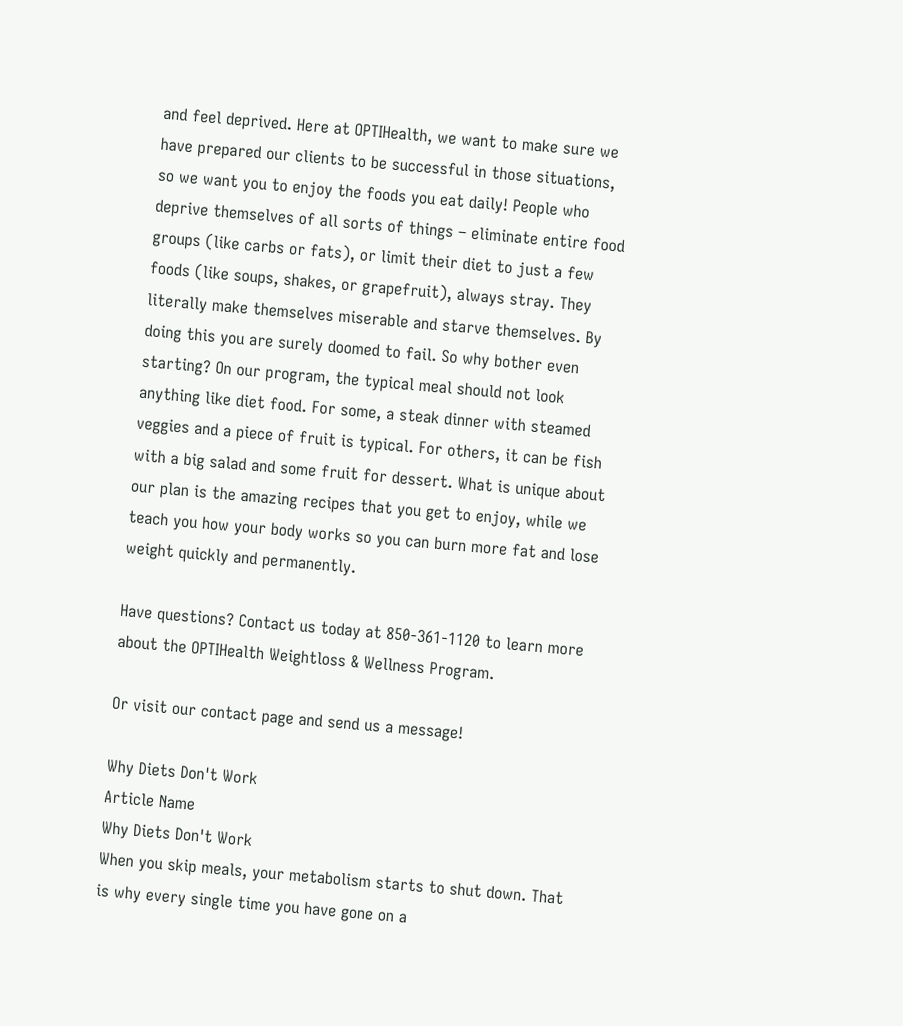and feel deprived. Here at OPTIHealth, we want to make sure we have prepared our clients to be successful in those situations, so we want you to enjoy the foods you eat daily! People who deprive themselves of all sorts of things – eliminate entire food groups (like carbs or fats), or limit their diet to just a few foods (like soups, shakes, or grapefruit), always stray. They literally make themselves miserable and starve themselves. By doing this you are surely doomed to fail. So why bother even starting? On our program, the typical meal should not look anything like diet food. For some, a steak dinner with steamed veggies and a piece of fruit is typical. For others, it can be fish with a big salad and some fruit for dessert. What is unique about our plan is the amazing recipes that you get to enjoy, while we teach you how your body works so you can burn more fat and lose weight quickly and permanently.

Have questions? Contact us today at 850-361-1120 to learn more about the OPTIHealth Weightloss & Wellness Program.

Or visit our contact page and send us a message!

Why Diets Don't Work
Article Name
Why Diets Don't Work
When you skip meals, your metabolism starts to shut down. That is why every single time you have gone on a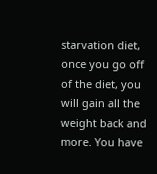starvation diet, once you go off of the diet, you will gain all the weight back and more. You have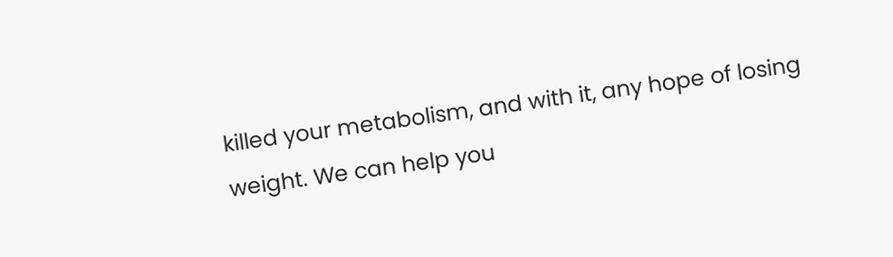killed your metabolism, and with it, any hope of losing weight. We can help you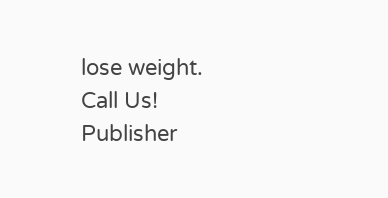lose weight. Call Us!
Publisher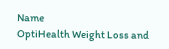Name
OptiHealth Weight Loss and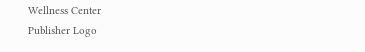Wellness Center
Publisher Logo